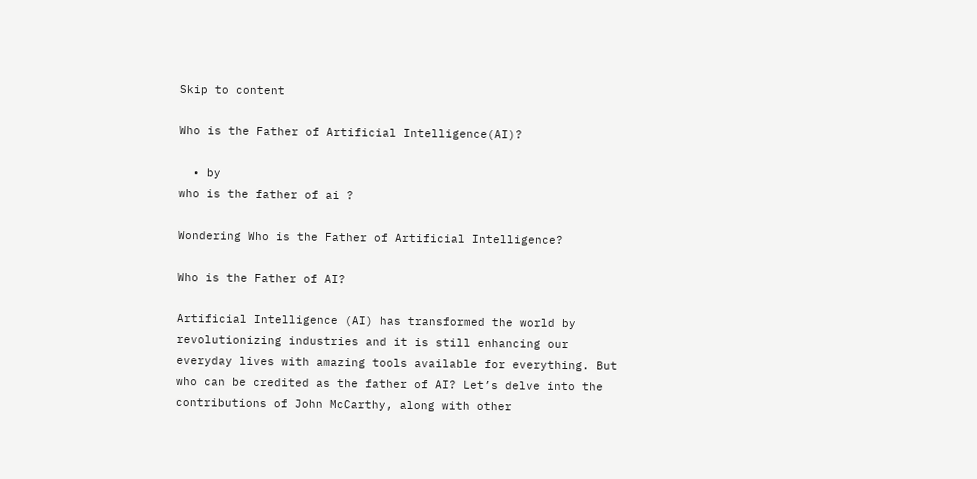Skip to content

Who is the Father of Artificial Intelligence(AI)?

  • by
who is the father of ai ?

Wondering Who is the Father of Artificial Intelligence?

Who is the Father of AI?

Artificial Intelligence (AI) has transformed the world by revolutionizing industries and it is still enhancing our everyday lives with amazing tools available for everything. But who can be credited as the father of AI? Let’s delve into the contributions of John McCarthy, along with other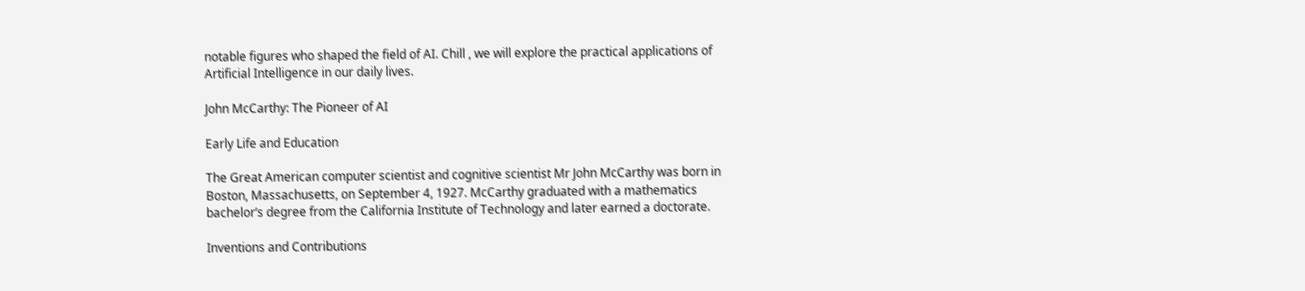notable figures who shaped the field of AI. Chill , we will explore the practical applications of Artificial Intelligence in our daily lives.

John McCarthy: The Pioneer of AI

Early Life and Education

The Great American computer scientist and cognitive scientist Mr John McCarthy was born in Boston, Massachusetts, on September 4, 1927. McCarthy graduated with a mathematics bachelor’s degree from the California Institute of Technology and later earned a doctorate.

Inventions and Contributions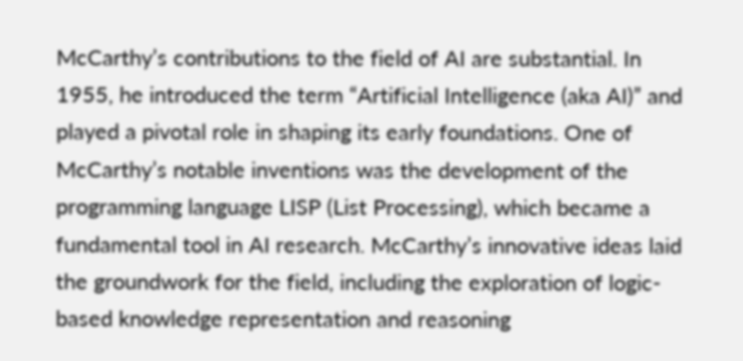McCarthy’s contributions to the field of AI are substantial. In 1955, he introduced the term “Artificial Intelligence (aka AI)” and played a pivotal role in shaping its early foundations. One of McCarthy’s notable inventions was the development of the programming language LISP (List Processing), which became a fundamental tool in AI research. McCarthy’s innovative ideas laid the groundwork for the field, including the exploration of logic-based knowledge representation and reasoning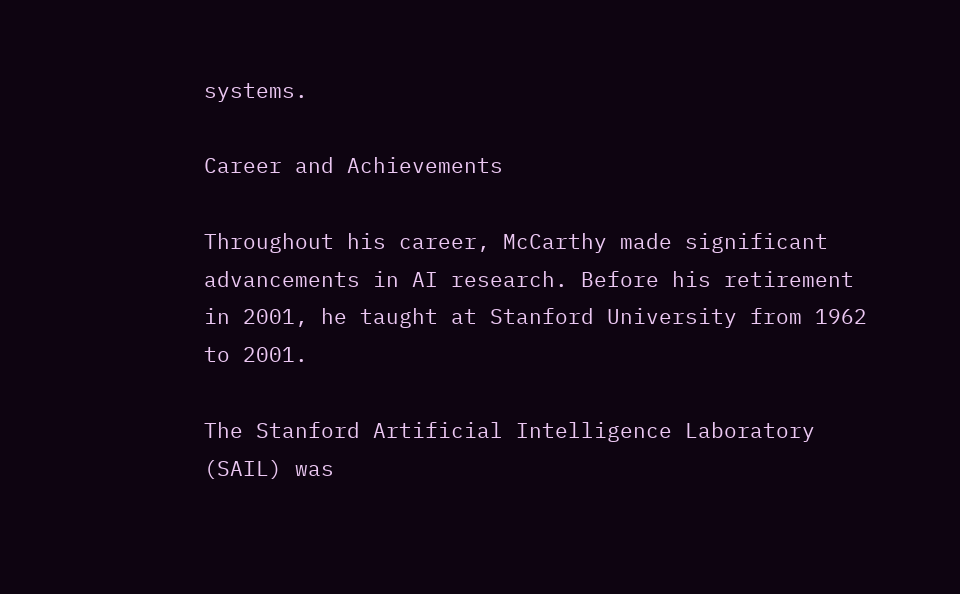systems.

Career and Achievements

Throughout his career, McCarthy made significant advancements in AI research. Before his retirement in 2001, he taught at Stanford University from 1962 to 2001.

The Stanford Artificial Intelligence Laboratory (SAIL) was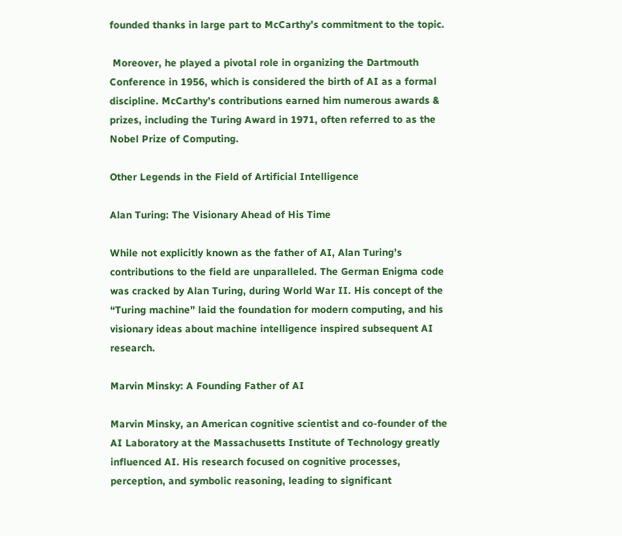founded thanks in large part to McCarthy’s commitment to the topic.

 Moreover, he played a pivotal role in organizing the Dartmouth Conference in 1956, which is considered the birth of AI as a formal discipline. McCarthy’s contributions earned him numerous awards & prizes, including the Turing Award in 1971, often referred to as the Nobel Prize of Computing.

Other Legends in the Field of Artificial Intelligence

Alan Turing: The Visionary Ahead of His Time

While not explicitly known as the father of AI, Alan Turing’s contributions to the field are unparalleled. The German Enigma code was cracked by Alan Turing, during World War II. His concept of the “Turing machine” laid the foundation for modern computing, and his visionary ideas about machine intelligence inspired subsequent AI research.

Marvin Minsky: A Founding Father of AI

Marvin Minsky, an American cognitive scientist and co-founder of the AI Laboratory at the Massachusetts Institute of Technology greatly influenced AI. His research focused on cognitive processes, perception, and symbolic reasoning, leading to significant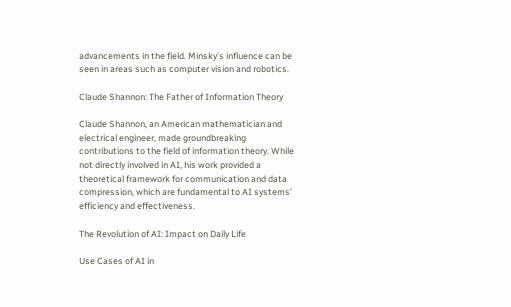advancements in the field. Minsky’s influence can be seen in areas such as computer vision and robotics.

Claude Shannon: The Father of Information Theory

Claude Shannon, an American mathematician and electrical engineer, made groundbreaking contributions to the field of information theory. While not directly involved in AI, his work provided a theoretical framework for communication and data compression, which are fundamental to AI systems’ efficiency and effectiveness.

The Revolution of AI: Impact on Daily Life

Use Cases of AI in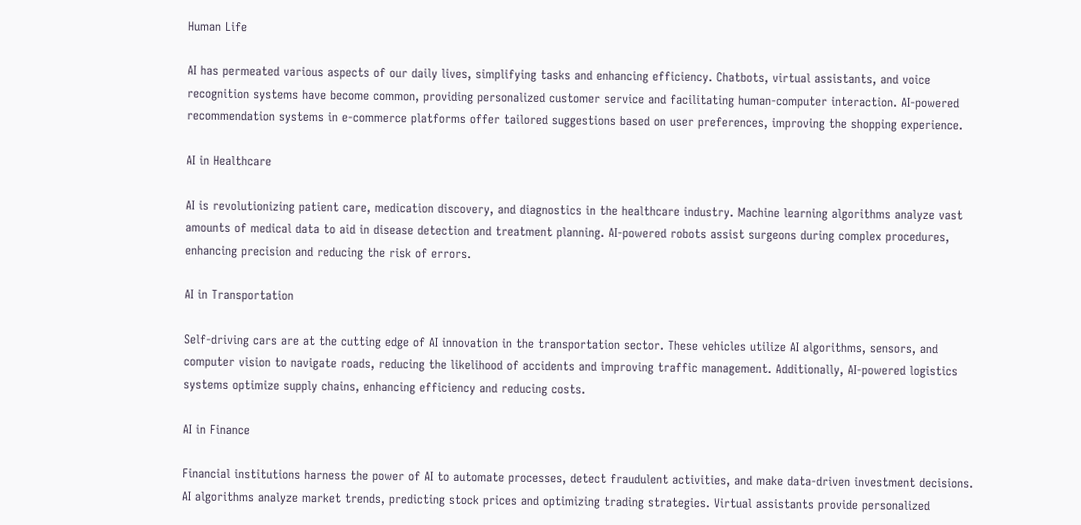Human Life

AI has permeated various aspects of our daily lives, simplifying tasks and enhancing efficiency. Chatbots, virtual assistants, and voice recognition systems have become common, providing personalized customer service and facilitating human-computer interaction. AI-powered recommendation systems in e-commerce platforms offer tailored suggestions based on user preferences, improving the shopping experience.

AI in Healthcare

AI is revolutionizing patient care, medication discovery, and diagnostics in the healthcare industry. Machine learning algorithms analyze vast amounts of medical data to aid in disease detection and treatment planning. AI-powered robots assist surgeons during complex procedures, enhancing precision and reducing the risk of errors.

AI in Transportation

Self-driving cars are at the cutting edge of AI innovation in the transportation sector. These vehicles utilize AI algorithms, sensors, and computer vision to navigate roads, reducing the likelihood of accidents and improving traffic management. Additionally, AI-powered logistics systems optimize supply chains, enhancing efficiency and reducing costs.

AI in Finance

Financial institutions harness the power of AI to automate processes, detect fraudulent activities, and make data-driven investment decisions. AI algorithms analyze market trends, predicting stock prices and optimizing trading strategies. Virtual assistants provide personalized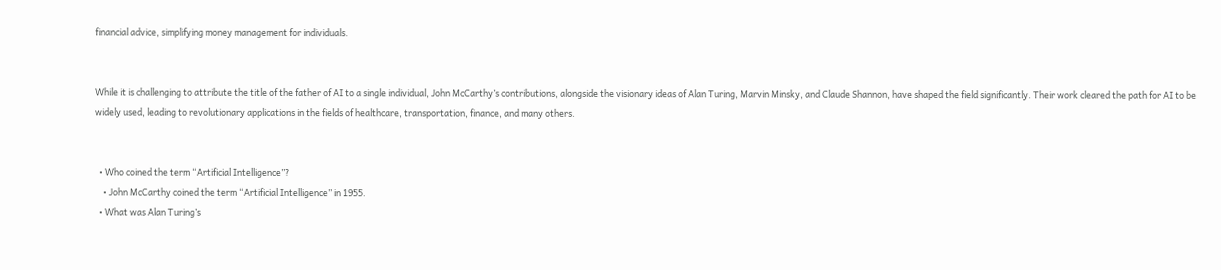financial advice, simplifying money management for individuals.


While it is challenging to attribute the title of the father of AI to a single individual, John McCarthy’s contributions, alongside the visionary ideas of Alan Turing, Marvin Minsky, and Claude Shannon, have shaped the field significantly. Their work cleared the path for AI to be widely used, leading to revolutionary applications in the fields of healthcare, transportation, finance, and many others.


  • Who coined the term “Artificial Intelligence”?
    • John McCarthy coined the term “Artificial Intelligence” in 1955.
  • What was Alan Turing’s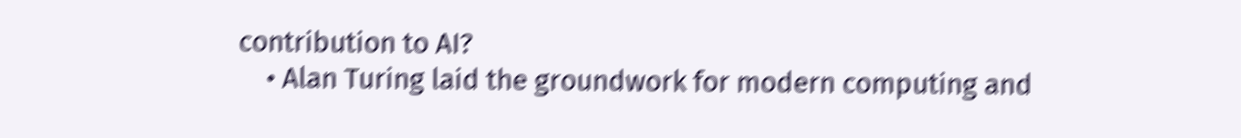contribution to AI?
    • Alan Turing laid the groundwork for modern computing and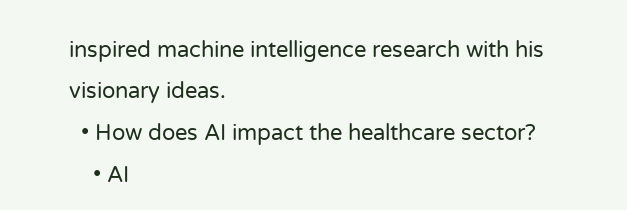inspired machine intelligence research with his visionary ideas.
  • How does AI impact the healthcare sector?
    • AI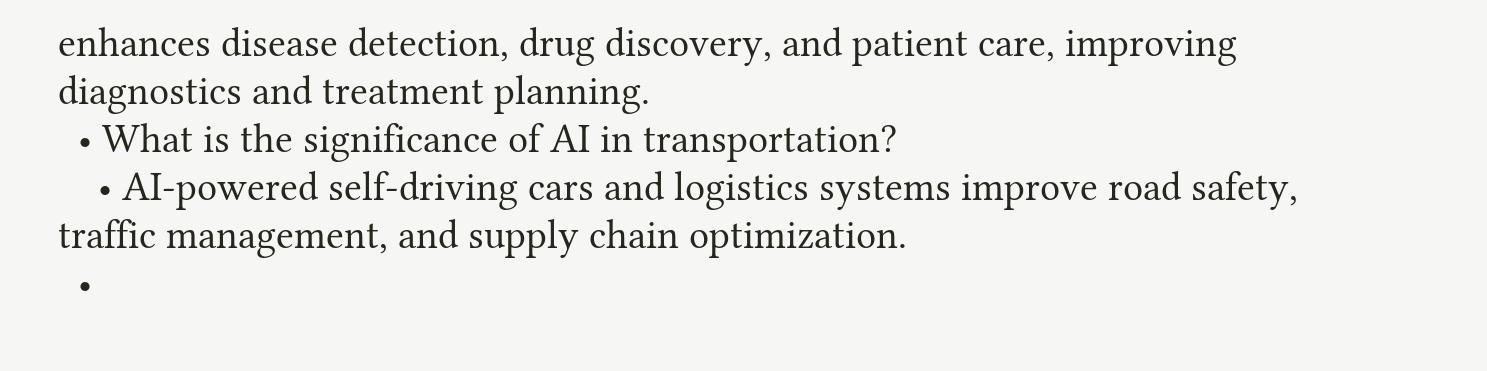enhances disease detection, drug discovery, and patient care, improving diagnostics and treatment planning.
  • What is the significance of AI in transportation?
    • AI-powered self-driving cars and logistics systems improve road safety, traffic management, and supply chain optimization.
  •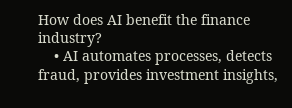How does AI benefit the finance industry?
    • AI automates processes, detects fraud, provides investment insights,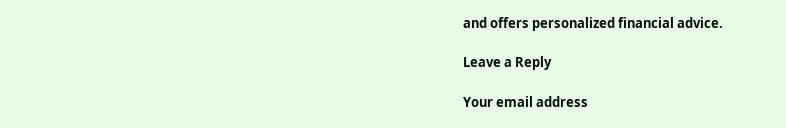and offers personalized financial advice.

Leave a Reply

Your email address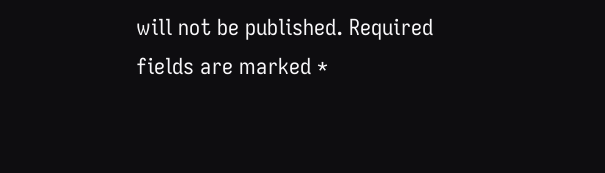will not be published. Required fields are marked *